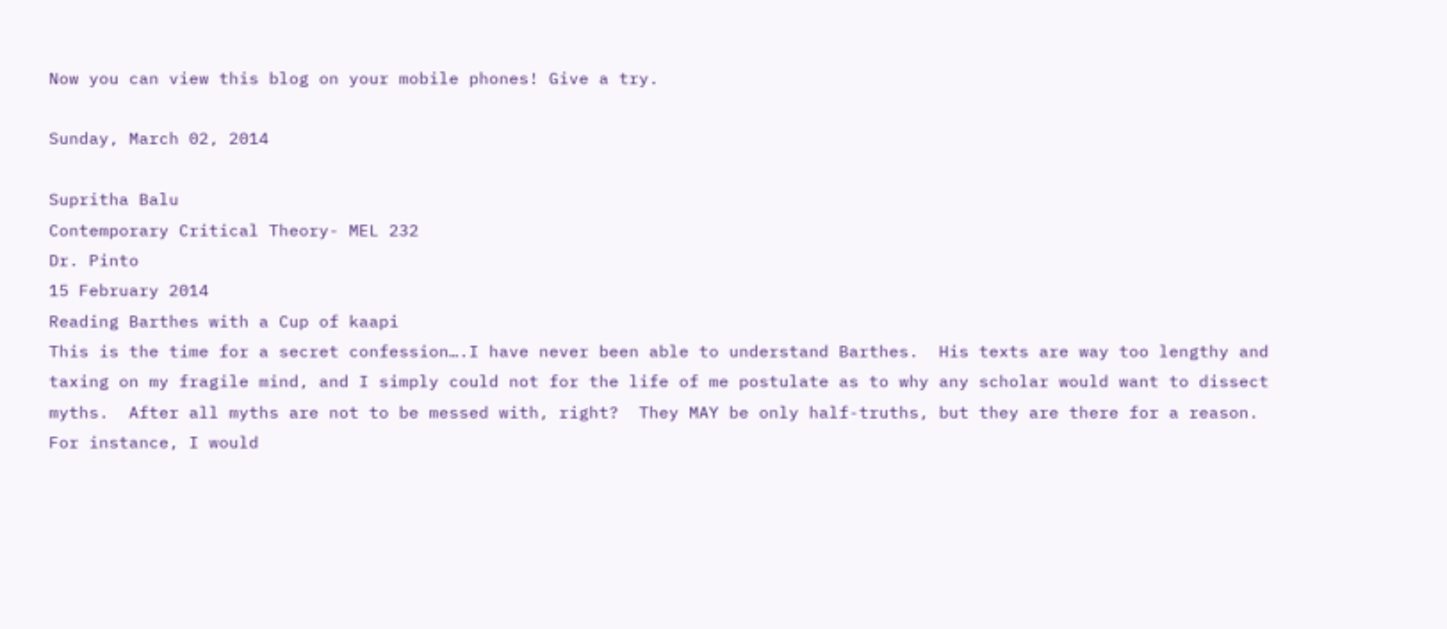Now you can view this blog on your mobile phones! Give a try.

Sunday, March 02, 2014

Supritha Balu
Contemporary Critical Theory- MEL 232
Dr. Pinto
15 February 2014
Reading Barthes with a Cup of kaapi
This is the time for a secret confession….I have never been able to understand Barthes.  His texts are way too lengthy and taxing on my fragile mind, and I simply could not for the life of me postulate as to why any scholar would want to dissect myths.  After all myths are not to be messed with, right?  They MAY be only half-truths, but they are there for a reason.  For instance, I would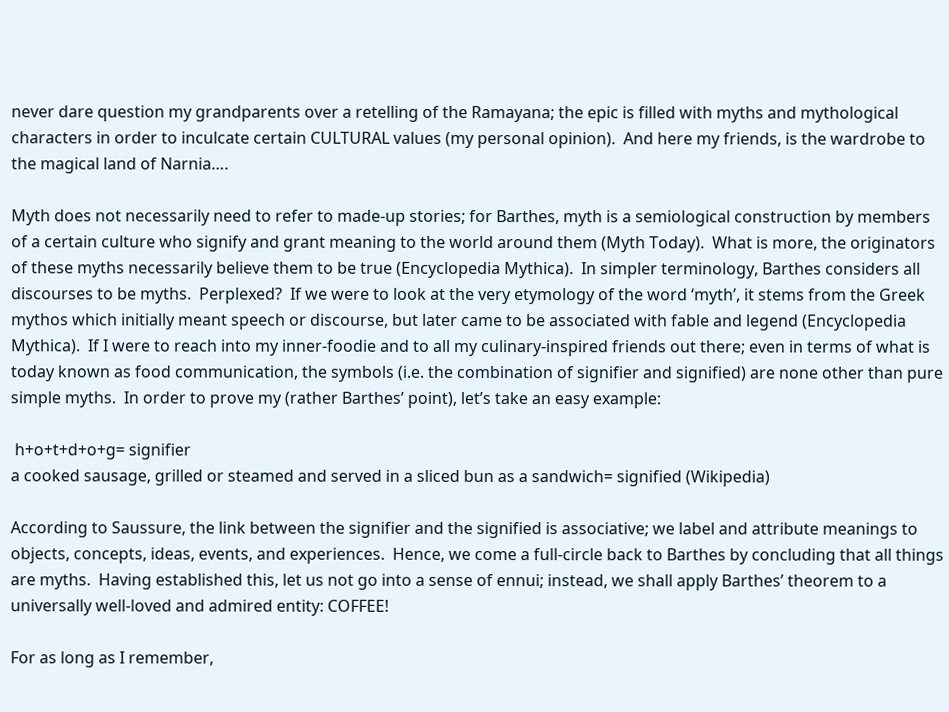never dare question my grandparents over a retelling of the Ramayana; the epic is filled with myths and mythological characters in order to inculcate certain CULTURAL values (my personal opinion).  And here my friends, is the wardrobe to the magical land of Narnia….

Myth does not necessarily need to refer to made-up stories; for Barthes, myth is a semiological construction by members of a certain culture who signify and grant meaning to the world around them (Myth Today).  What is more, the originators of these myths necessarily believe them to be true (Encyclopedia Mythica).  In simpler terminology, Barthes considers all discourses to be myths.  Perplexed?  If we were to look at the very etymology of the word ‘myth’, it stems from the Greek mythos which initially meant speech or discourse, but later came to be associated with fable and legend (Encyclopedia Mythica).  If I were to reach into my inner-foodie and to all my culinary-inspired friends out there; even in terms of what is today known as food communication, the symbols (i.e. the combination of signifier and signified) are none other than pure simple myths.  In order to prove my (rather Barthes’ point), let’s take an easy example:

 h+o+t+d+o+g= signifier
a cooked sausage, grilled or steamed and served in a sliced bun as a sandwich= signified (Wikipedia)

According to Saussure, the link between the signifier and the signified is associative; we label and attribute meanings to objects, concepts, ideas, events, and experiences.  Hence, we come a full-circle back to Barthes by concluding that all things are myths.  Having established this, let us not go into a sense of ennui; instead, we shall apply Barthes’ theorem to a universally well-loved and admired entity: COFFEE!

For as long as I remember,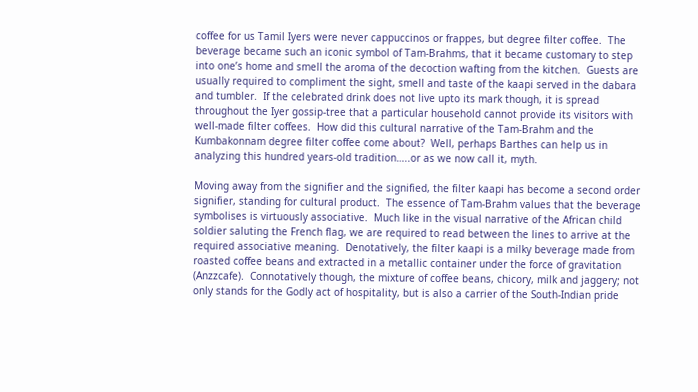coffee for us Tamil Iyers were never cappuccinos or frappes, but degree filter coffee.  The beverage became such an iconic symbol of Tam-Brahms, that it became customary to step into one’s home and smell the aroma of the decoction wafting from the kitchen.  Guests are usually required to compliment the sight, smell and taste of the kaapi served in the dabara and tumbler.  If the celebrated drink does not live upto its mark though, it is spread throughout the Iyer gossip-tree that a particular household cannot provide its visitors with well-made filter coffees.  How did this cultural narrative of the Tam-Brahm and the Kumbakonnam degree filter coffee come about?  Well, perhaps Barthes can help us in analyzing this hundred years-old tradition…..or as we now call it, myth.

Moving away from the signifier and the signified, the filter kaapi has become a second order signifier, standing for cultural product.  The essence of Tam-Brahm values that the beverage symbolises is virtuously associative.  Much like in the visual narrative of the African child soldier saluting the French flag, we are required to read between the lines to arrive at the required associative meaning.  Denotatively, the filter kaapi is a milky beverage made from roasted coffee beans and extracted in a metallic container under the force of gravitation (Anzzcafe).  Connotatively though, the mixture of coffee beans, chicory, milk and jaggery; not only stands for the Godly act of hospitality, but is also a carrier of the South-Indian pride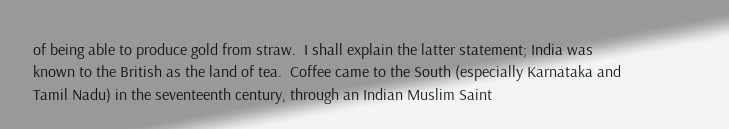of being able to produce gold from straw.  I shall explain the latter statement; India was known to the British as the land of tea.  Coffee came to the South (especially Karnataka and Tamil Nadu) in the seventeenth century, through an Indian Muslim Saint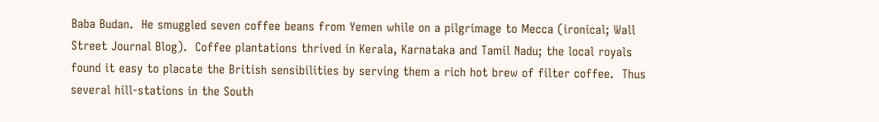Baba Budan.  He smuggled seven coffee beans from Yemen while on a pilgrimage to Mecca (ironical; Wall Street Journal Blog).  Coffee plantations thrived in Kerala, Karnataka and Tamil Nadu; the local royals found it easy to placate the British sensibilities by serving them a rich hot brew of filter coffee.  Thus several hill-stations in the South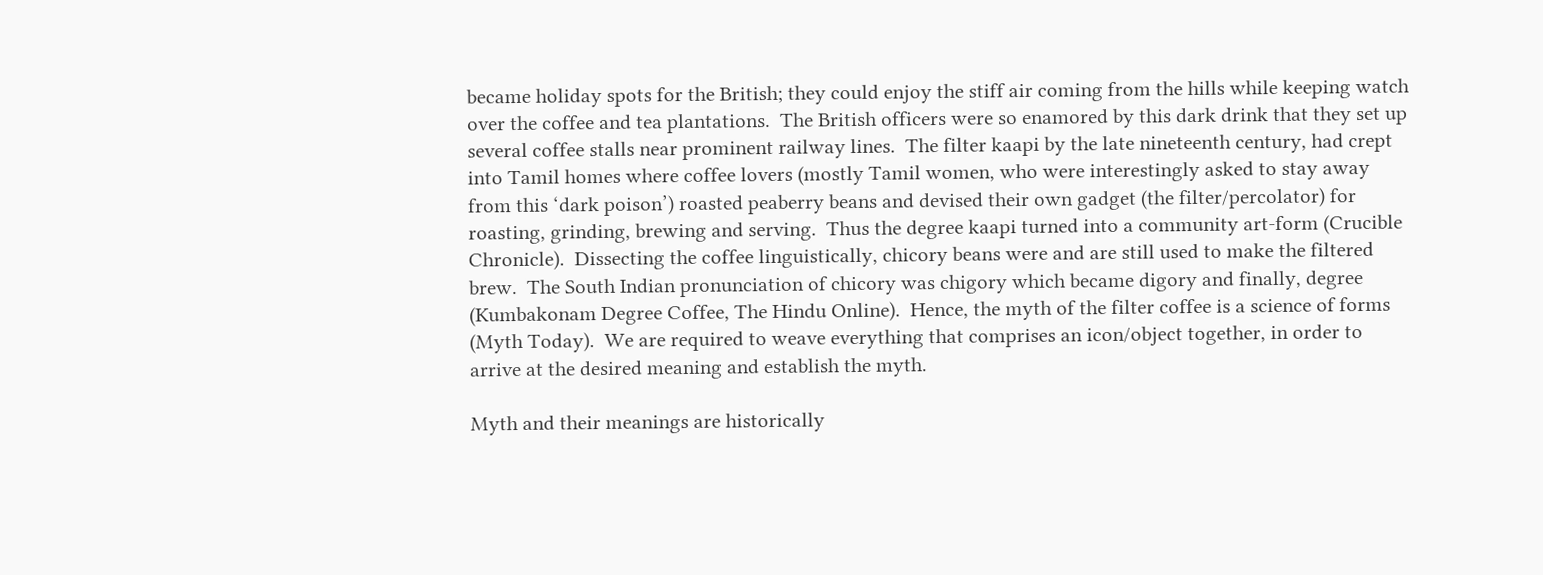became holiday spots for the British; they could enjoy the stiff air coming from the hills while keeping watch over the coffee and tea plantations.  The British officers were so enamored by this dark drink that they set up several coffee stalls near prominent railway lines.  The filter kaapi by the late nineteenth century, had crept into Tamil homes where coffee lovers (mostly Tamil women, who were interestingly asked to stay away from this ‘dark poison’) roasted peaberry beans and devised their own gadget (the filter/percolator) for roasting, grinding, brewing and serving.  Thus the degree kaapi turned into a community art-form (Crucible Chronicle).  Dissecting the coffee linguistically, chicory beans were and are still used to make the filtered brew.  The South Indian pronunciation of chicory was chigory which became digory and finally, degree (Kumbakonam Degree Coffee, The Hindu Online).  Hence, the myth of the filter coffee is a science of forms (Myth Today).  We are required to weave everything that comprises an icon/object together, in order to arrive at the desired meaning and establish the myth.

Myth and their meanings are historically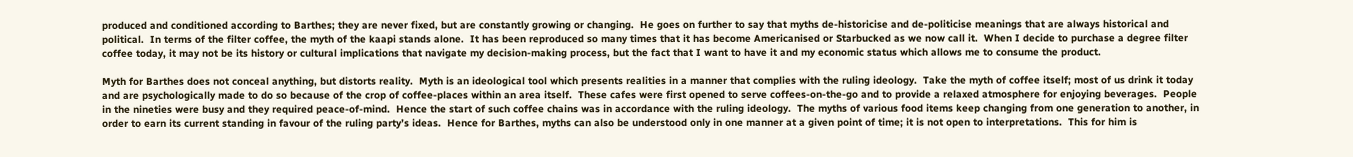produced and conditioned according to Barthes; they are never fixed, but are constantly growing or changing.  He goes on further to say that myths de-historicise and de-politicise meanings that are always historical and political.  In terms of the filter coffee, the myth of the kaapi stands alone.  It has been reproduced so many times that it has become Americanised or Starbucked as we now call it.  When I decide to purchase a degree filter coffee today, it may not be its history or cultural implications that navigate my decision-making process, but the fact that I want to have it and my economic status which allows me to consume the product.

Myth for Barthes does not conceal anything, but distorts reality.  Myth is an ideological tool which presents realities in a manner that complies with the ruling ideology.  Take the myth of coffee itself; most of us drink it today and are psychologically made to do so because of the crop of coffee-places within an area itself.  These cafes were first opened to serve coffees-on-the-go and to provide a relaxed atmosphere for enjoying beverages.  People in the nineties were busy and they required peace-of-mind.  Hence the start of such coffee chains was in accordance with the ruling ideology.  The myths of various food items keep changing from one generation to another, in order to earn its current standing in favour of the ruling party’s ideas.  Hence for Barthes, myths can also be understood only in one manner at a given point of time; it is not open to interpretations.  This for him is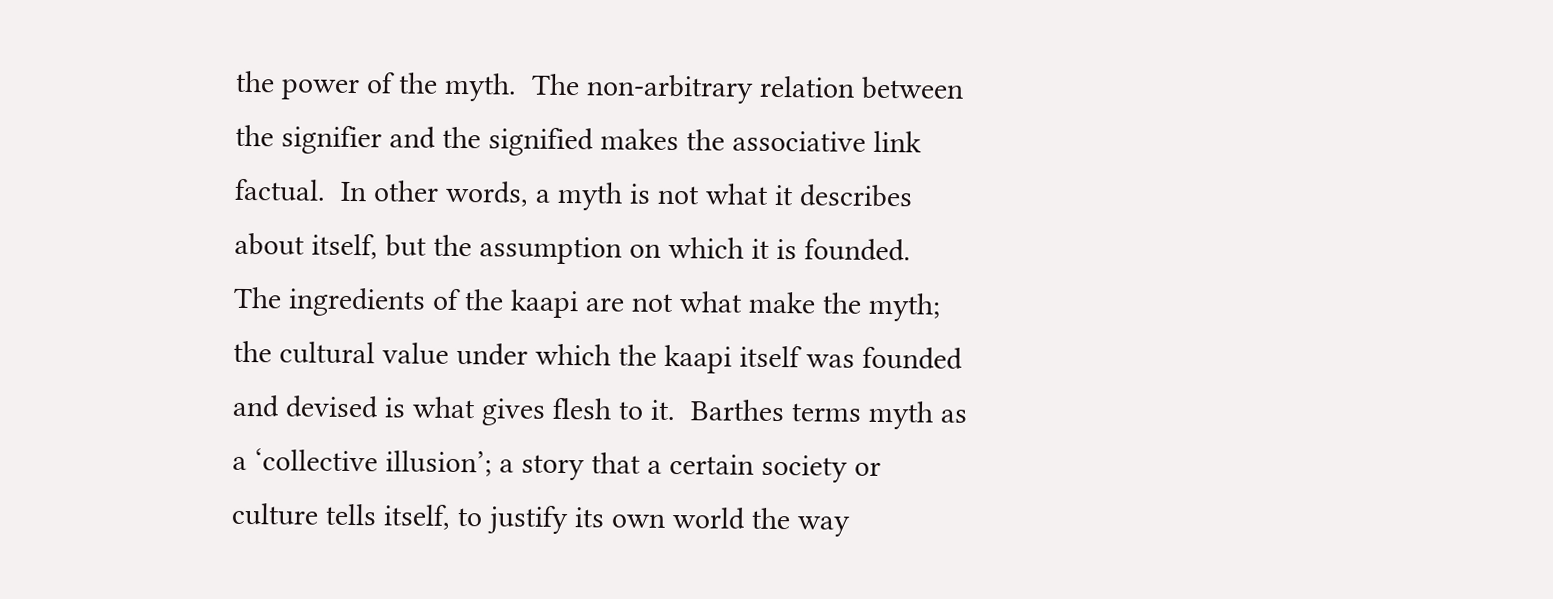the power of the myth.  The non-arbitrary relation between the signifier and the signified makes the associative link factual.  In other words, a myth is not what it describes about itself, but the assumption on which it is founded.  The ingredients of the kaapi are not what make the myth; the cultural value under which the kaapi itself was founded and devised is what gives flesh to it.  Barthes terms myth as a ‘collective illusion’; a story that a certain society or culture tells itself, to justify its own world the way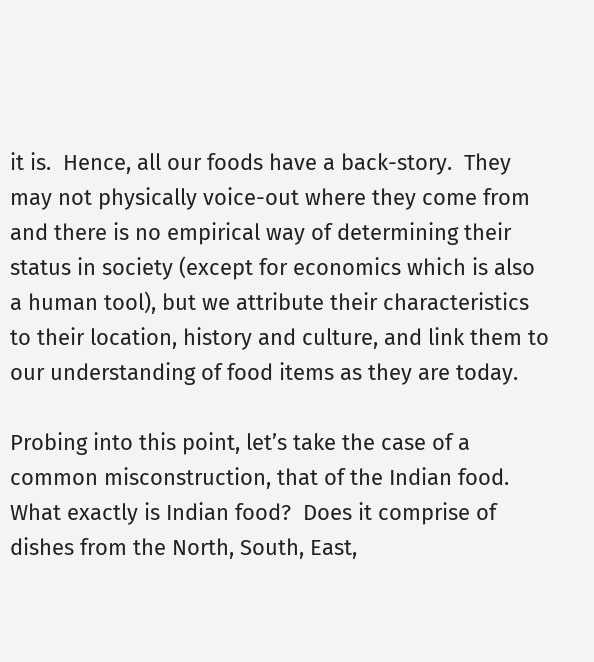it is.  Hence, all our foods have a back-story.  They may not physically voice-out where they come from and there is no empirical way of determining their status in society (except for economics which is also a human tool), but we attribute their characteristics to their location, history and culture, and link them to our understanding of food items as they are today.

Probing into this point, let’s take the case of a common misconstruction, that of the Indian food.  What exactly is Indian food?  Does it comprise of dishes from the North, South, East,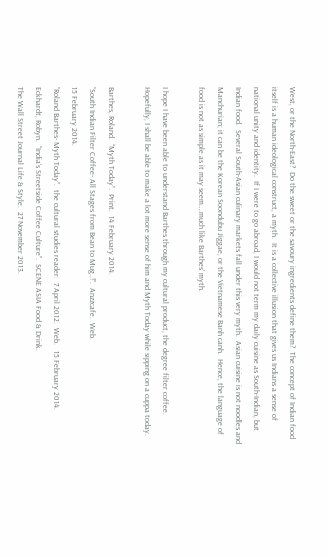West, or the North-East?  Do the sweet or the savoury ingredients define them?  The concept of Indian food itself is a human ideological construct, a myth.  It is a collective illusion that gives us Indians a sense of national unity and identity.  If I were to go abroad, I would not term my daily cuisine as South-Indian, but Indian food.  Several South-Asian culinary markets fall under this very myth.  Asian cuisine is not noodles and Manchurian; it can be the Korean Soondubu Jiggae, or the Vietnamese Banh canh.  Hence, the language of food is not as simple as it may seem….much like Barthes’ myth.

I hope I have been able to understand Barthes through my cultural product, the degree filter coffee.  Hopefully, I shall be able to make a lot more sense of him and Myth Today while sipping on a cuppa today.

Barthes, Roland.  “Myth Today”.  Print.  14 February 2014.
“South Indian Filter Coffee- All Stages from Bean to Mug..!”.  Anzzcafe.  Web.
15 February 2014.
“Roland Barthes- Myth Today”.  the cultural studies reader.  7 April 2012.  Web.   15 February 2014.
Eckhardt, Robyn.  “India’s Streetside Coffee Culture”.  SCENE ASIA Food & Drink.
The Wall Street Journal Life & Style.  27 November 2013.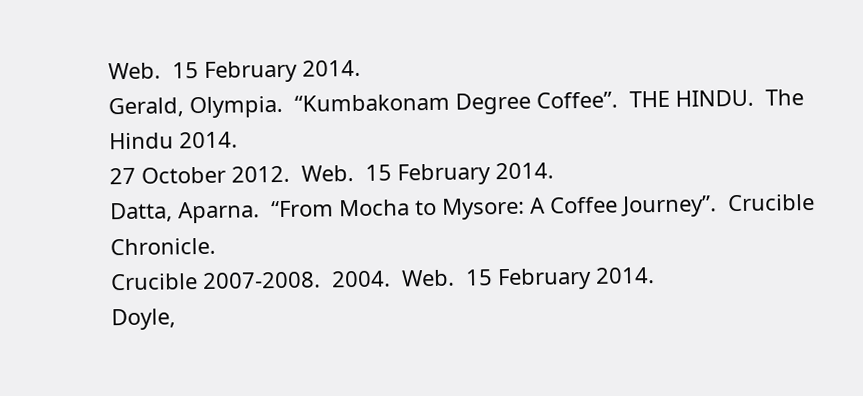Web.  15 February 2014.
Gerald, Olympia.  “Kumbakonam Degree Coffee”.  THE HINDU.  The Hindu 2014.
27 October 2012.  Web.  15 February 2014.
Datta, Aparna.  “From Mocha to Mysore: A Coffee Journey”.  Crucible Chronicle.
Crucible 2007-2008.  2004.  Web.  15 February 2014.
Doyle,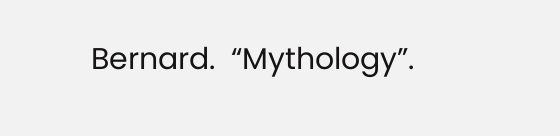Bernard.  “Mythology”.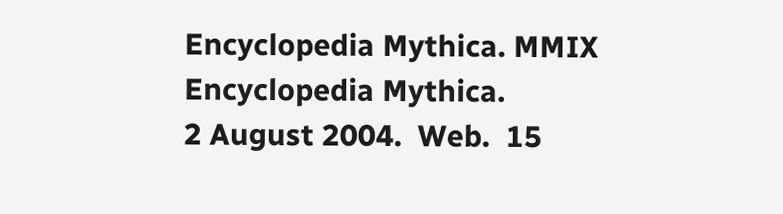Encyclopedia Mythica. MMIX Encyclopedia Mythica.
2 August 2004.  Web.  15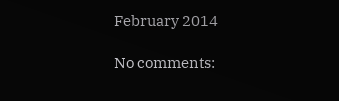February 2014

No comments: